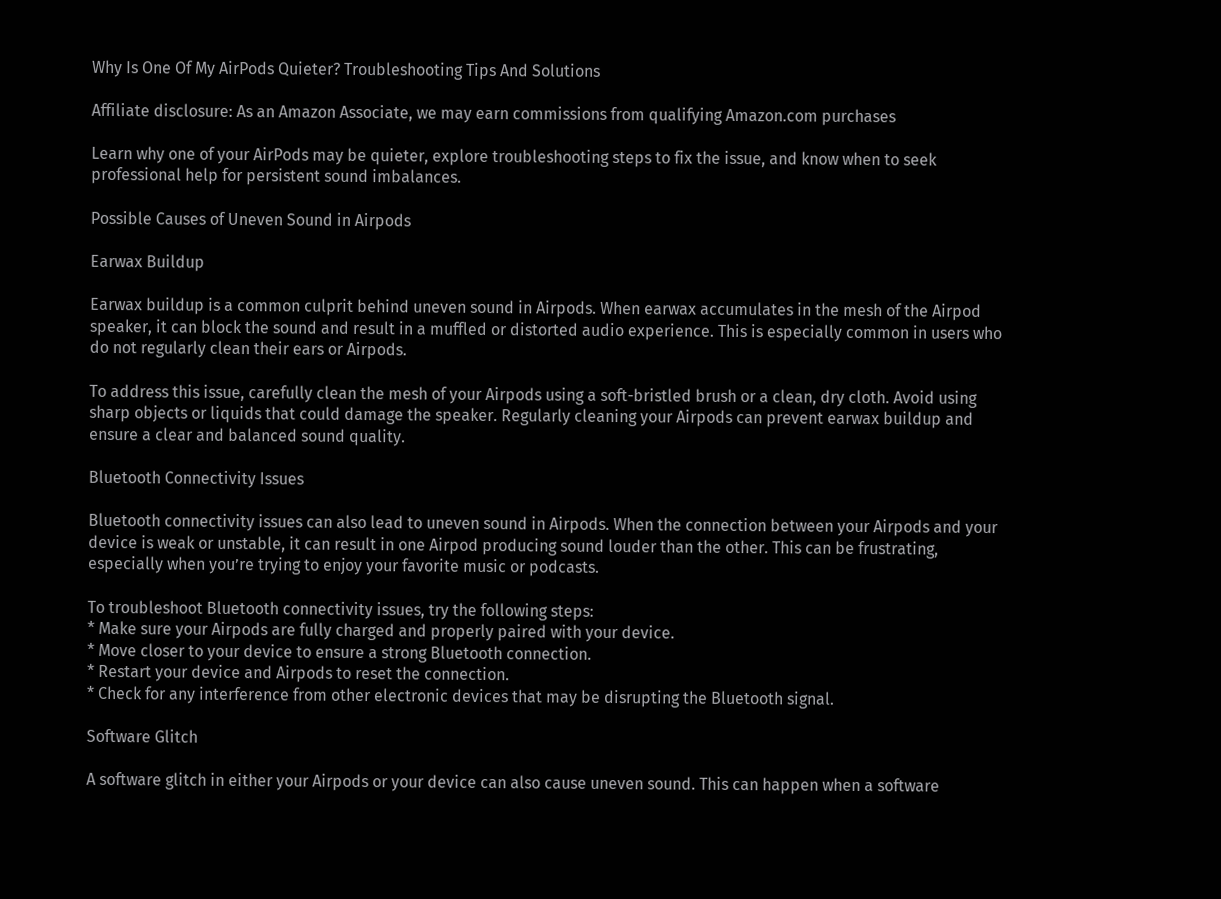Why Is One Of My AirPods Quieter? Troubleshooting Tips And Solutions

Affiliate disclosure: As an Amazon Associate, we may earn commissions from qualifying Amazon.com purchases

Learn why one of your AirPods may be quieter, explore troubleshooting steps to fix the issue, and know when to seek professional help for persistent sound imbalances.

Possible Causes of Uneven Sound in Airpods

Earwax Buildup

Earwax buildup is a common culprit behind uneven sound in Airpods. When earwax accumulates in the mesh of the Airpod speaker, it can block the sound and result in a muffled or distorted audio experience. This is especially common in users who do not regularly clean their ears or Airpods.

To address this issue, carefully clean the mesh of your Airpods using a soft-bristled brush or a clean, dry cloth. Avoid using sharp objects or liquids that could damage the speaker. Regularly cleaning your Airpods can prevent earwax buildup and ensure a clear and balanced sound quality.

Bluetooth Connectivity Issues

Bluetooth connectivity issues can also lead to uneven sound in Airpods. When the connection between your Airpods and your device is weak or unstable, it can result in one Airpod producing sound louder than the other. This can be frustrating, especially when you’re trying to enjoy your favorite music or podcasts.

To troubleshoot Bluetooth connectivity issues, try the following steps:
* Make sure your Airpods are fully charged and properly paired with your device.
* Move closer to your device to ensure a strong Bluetooth connection.
* Restart your device and Airpods to reset the connection.
* Check for any interference from other electronic devices that may be disrupting the Bluetooth signal.

Software Glitch

A software glitch in either your Airpods or your device can also cause uneven sound. This can happen when a software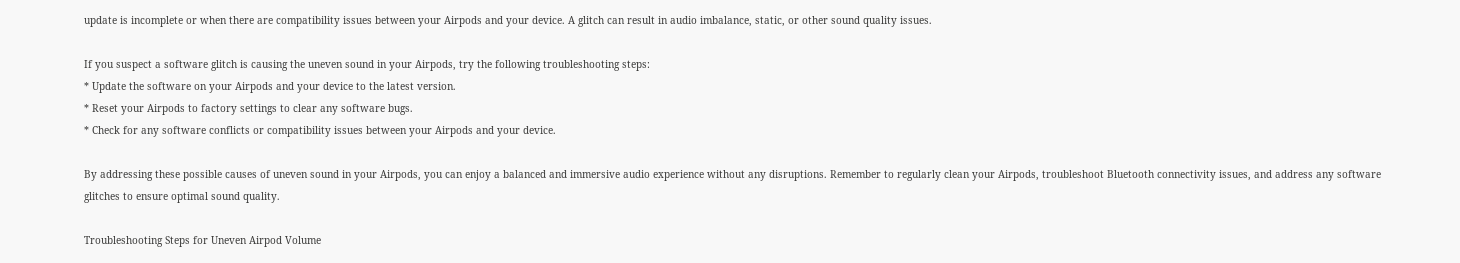update is incomplete or when there are compatibility issues between your Airpods and your device. A glitch can result in audio imbalance, static, or other sound quality issues.

If you suspect a software glitch is causing the uneven sound in your Airpods, try the following troubleshooting steps:
* Update the software on your Airpods and your device to the latest version.
* Reset your Airpods to factory settings to clear any software bugs.
* Check for any software conflicts or compatibility issues between your Airpods and your device.

By addressing these possible causes of uneven sound in your Airpods, you can enjoy a balanced and immersive audio experience without any disruptions. Remember to regularly clean your Airpods, troubleshoot Bluetooth connectivity issues, and address any software glitches to ensure optimal sound quality.

Troubleshooting Steps for Uneven Airpod Volume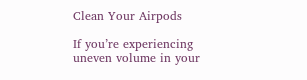Clean Your Airpods

If you’re experiencing uneven volume in your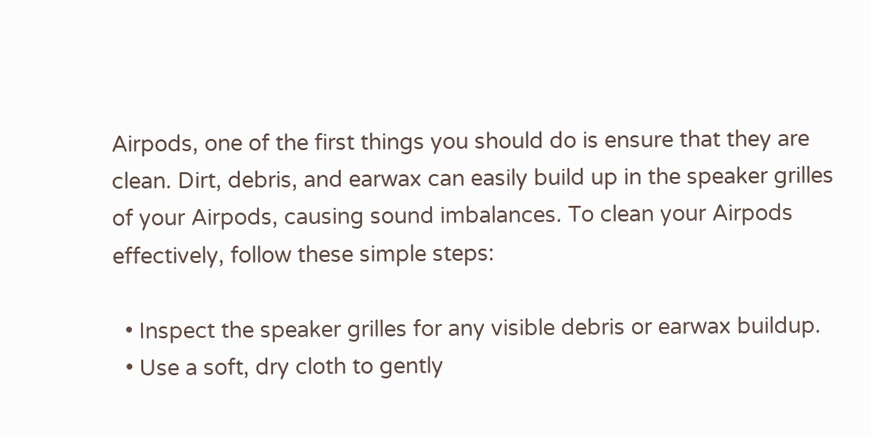Airpods, one of the first things you should do is ensure that they are clean. Dirt, debris, and earwax can easily build up in the speaker grilles of your Airpods, causing sound imbalances. To clean your Airpods effectively, follow these simple steps:

  • Inspect the speaker grilles for any visible debris or earwax buildup.
  • Use a soft, dry cloth to gently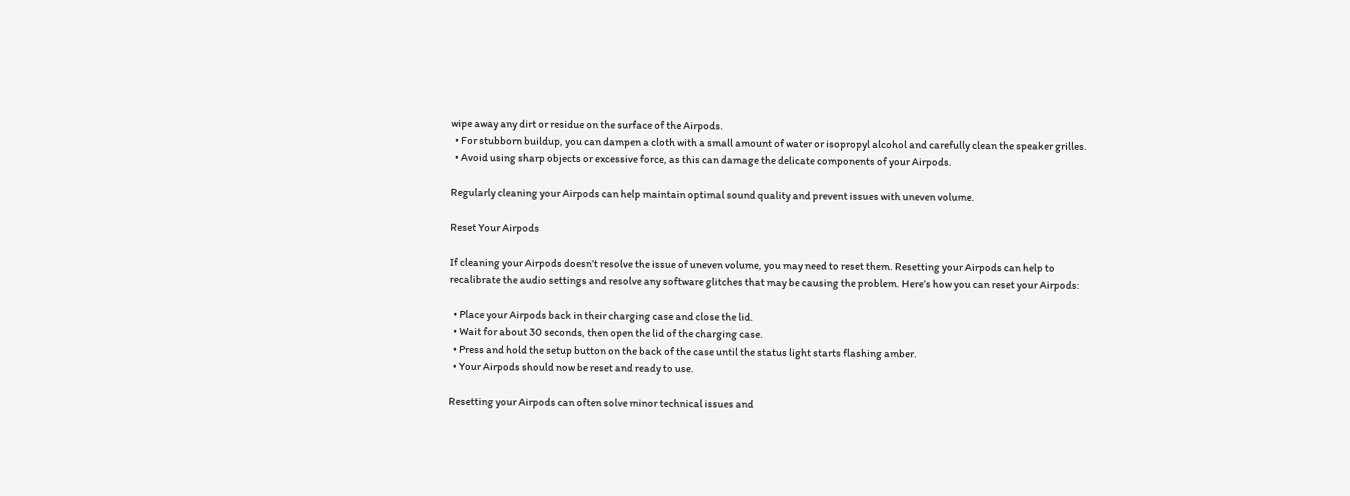wipe away any dirt or residue on the surface of the Airpods.
  • For stubborn buildup, you can dampen a cloth with a small amount of water or isopropyl alcohol and carefully clean the speaker grilles.
  • Avoid using sharp objects or excessive force, as this can damage the delicate components of your Airpods.

Regularly cleaning your Airpods can help maintain optimal sound quality and prevent issues with uneven volume.

Reset Your Airpods

If cleaning your Airpods doesn’t resolve the issue of uneven volume, you may need to reset them. Resetting your Airpods can help to recalibrate the audio settings and resolve any software glitches that may be causing the problem. Here’s how you can reset your Airpods:

  • Place your Airpods back in their charging case and close the lid.
  • Wait for about 30 seconds, then open the lid of the charging case.
  • Press and hold the setup button on the back of the case until the status light starts flashing amber.
  • Your Airpods should now be reset and ready to use.

Resetting your Airpods can often solve minor technical issues and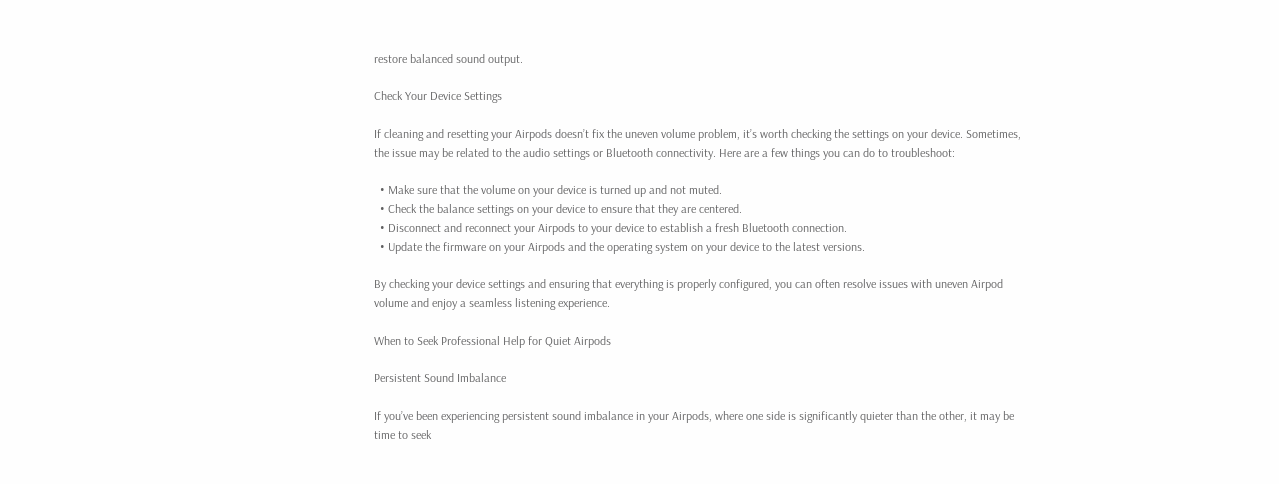restore balanced sound output.

Check Your Device Settings

If cleaning and resetting your Airpods doesn’t fix the uneven volume problem, it’s worth checking the settings on your device. Sometimes, the issue may be related to the audio settings or Bluetooth connectivity. Here are a few things you can do to troubleshoot:

  • Make sure that the volume on your device is turned up and not muted.
  • Check the balance settings on your device to ensure that they are centered.
  • Disconnect and reconnect your Airpods to your device to establish a fresh Bluetooth connection.
  • Update the firmware on your Airpods and the operating system on your device to the latest versions.

By checking your device settings and ensuring that everything is properly configured, you can often resolve issues with uneven Airpod volume and enjoy a seamless listening experience.

When to Seek Professional Help for Quiet Airpods

Persistent Sound Imbalance

If you’ve been experiencing persistent sound imbalance in your Airpods, where one side is significantly quieter than the other, it may be time to seek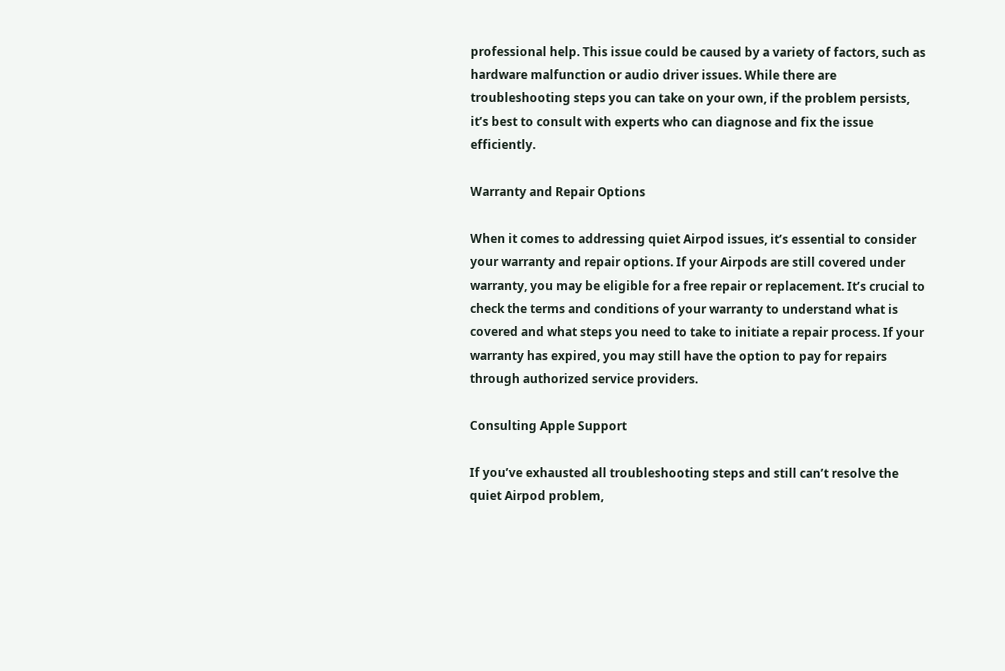professional help. This issue could be caused by a variety of factors, such as hardware malfunction or audio driver issues. While there are troubleshooting steps you can take on your own, if the problem persists, it’s best to consult with experts who can diagnose and fix the issue efficiently.

Warranty and Repair Options

When it comes to addressing quiet Airpod issues, it’s essential to consider your warranty and repair options. If your Airpods are still covered under warranty, you may be eligible for a free repair or replacement. It’s crucial to check the terms and conditions of your warranty to understand what is covered and what steps you need to take to initiate a repair process. If your warranty has expired, you may still have the option to pay for repairs through authorized service providers.

Consulting Apple Support

If you’ve exhausted all troubleshooting steps and still can’t resolve the quiet Airpod problem,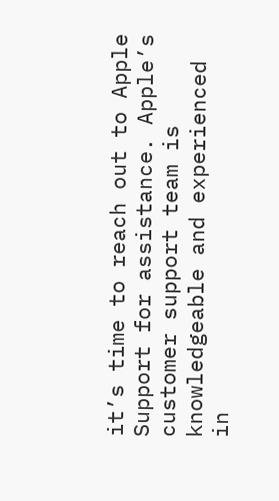it’s time to reach out to Apple Support for assistance. Apple’s customer support team is knowledgeable and experienced in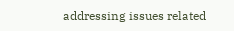addressing issues related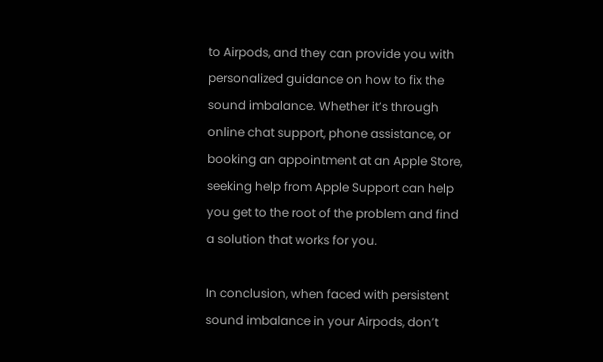to Airpods, and they can provide you with personalized guidance on how to fix the sound imbalance. Whether it’s through online chat support, phone assistance, or booking an appointment at an Apple Store, seeking help from Apple Support can help you get to the root of the problem and find a solution that works for you.

In conclusion, when faced with persistent sound imbalance in your Airpods, don’t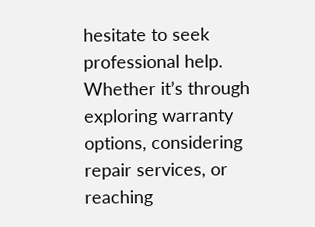hesitate to seek professional help. Whether it’s through exploring warranty options, considering repair services, or reaching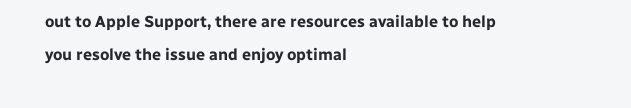out to Apple Support, there are resources available to help you resolve the issue and enjoy optimal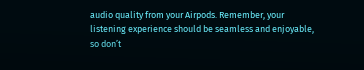audio quality from your Airpods. Remember, your listening experience should be seamless and enjoyable, so don’t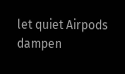let quiet Airpods dampen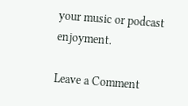your music or podcast enjoyment.

Leave a Comment